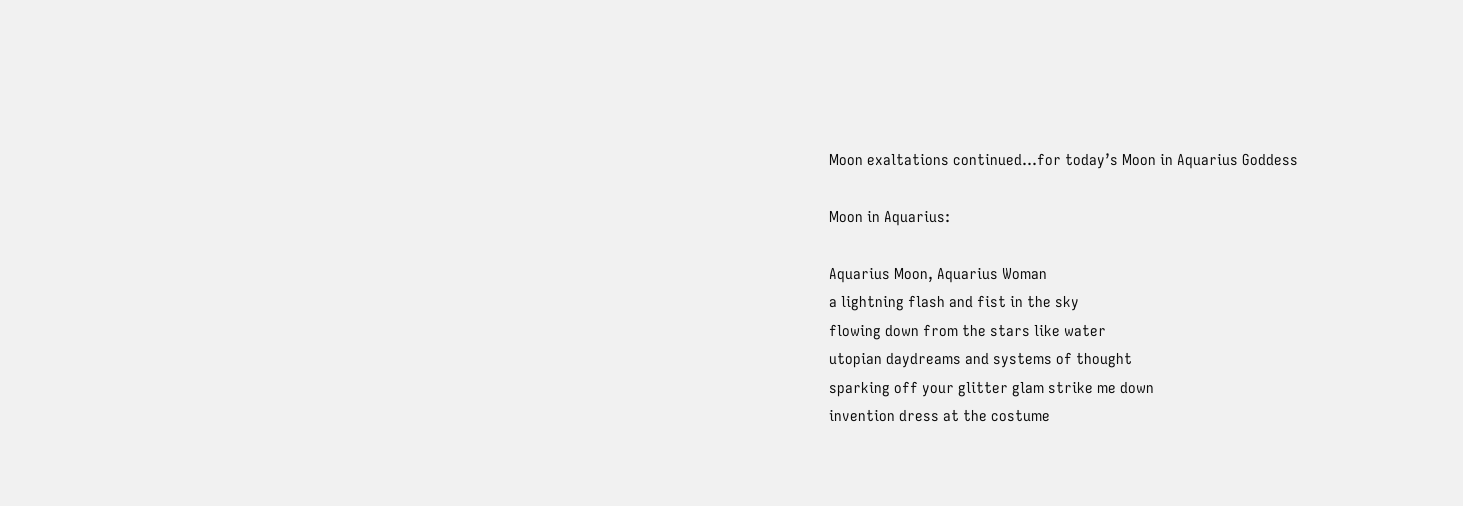Moon exaltations continued…for today’s Moon in Aquarius Goddess

Moon in Aquarius:

Aquarius Moon, Aquarius Woman
a lightning flash and fist in the sky
flowing down from the stars like water
utopian daydreams and systems of thought
sparking off your glitter glam strike me down
invention dress at the costume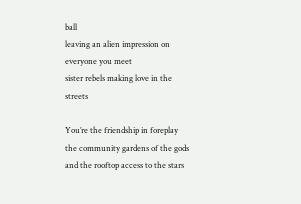ball
leaving an alien impression on everyone you meet
sister rebels making love in the streets

You’re the friendship in foreplay
the community gardens of the gods
and the rooftop access to the stars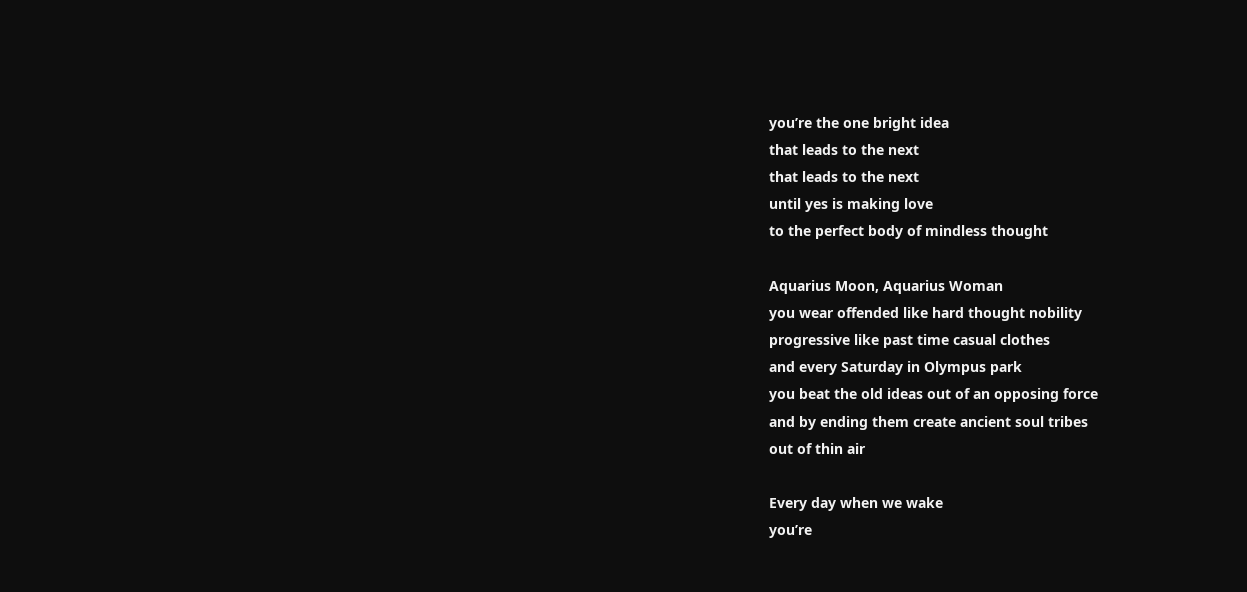you’re the one bright idea
that leads to the next
that leads to the next
until yes is making love
to the perfect body of mindless thought

Aquarius Moon, Aquarius Woman
you wear offended like hard thought nobility
progressive like past time casual clothes
and every Saturday in Olympus park
you beat the old ideas out of an opposing force
and by ending them create ancient soul tribes
out of thin air

Every day when we wake
you’re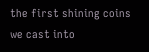the first shining coins
we cast into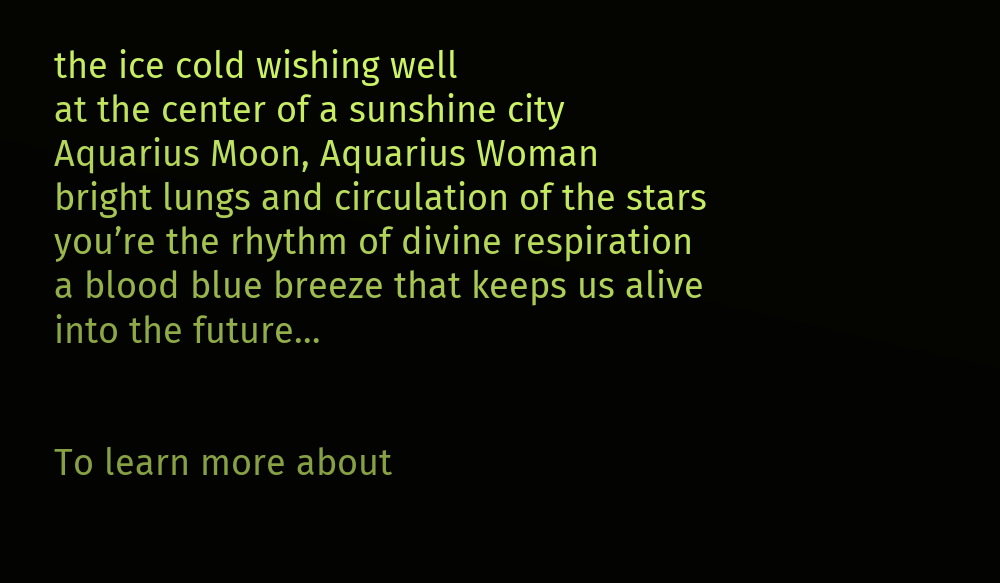the ice cold wishing well
at the center of a sunshine city
Aquarius Moon, Aquarius Woman
bright lungs and circulation of the stars
you’re the rhythm of divine respiration
a blood blue breeze that keeps us alive
into the future…


To learn more about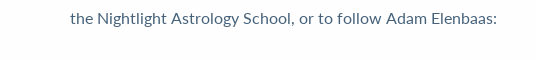the Nightlight Astrology School, or to follow Adam Elenbaas: